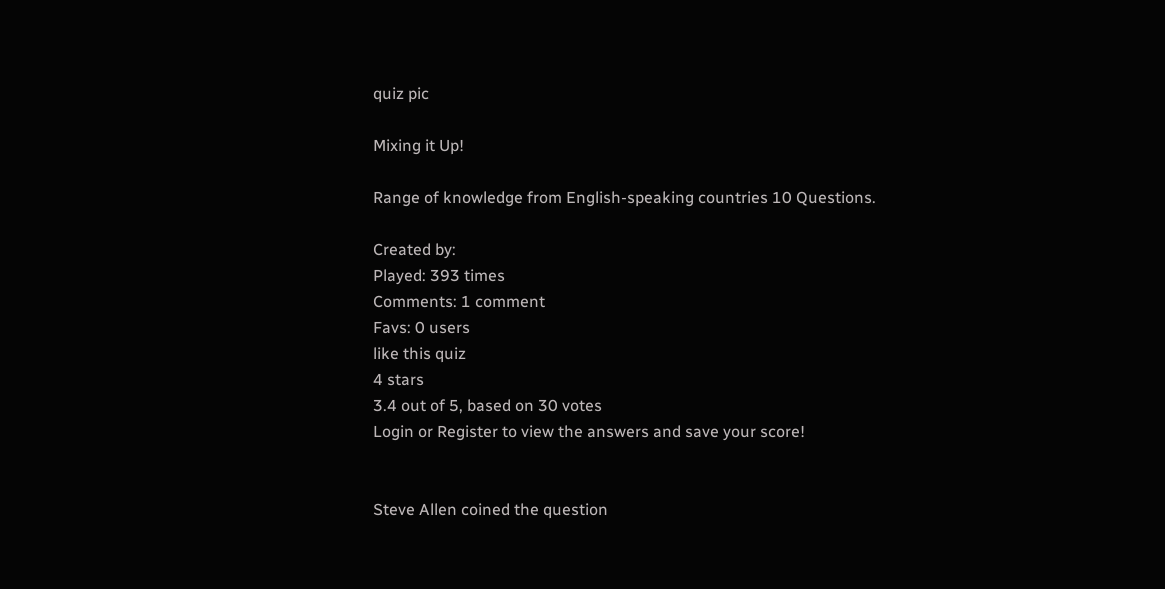quiz pic

Mixing it Up!

Range of knowledge from English-speaking countries 10 Questions.

Created by:
Played: 393 times
Comments: 1 comment
Favs: 0 users
like this quiz
4 stars
3.4 out of 5, based on 30 votes
Login or Register to view the answers and save your score!


Steve Allen coined the question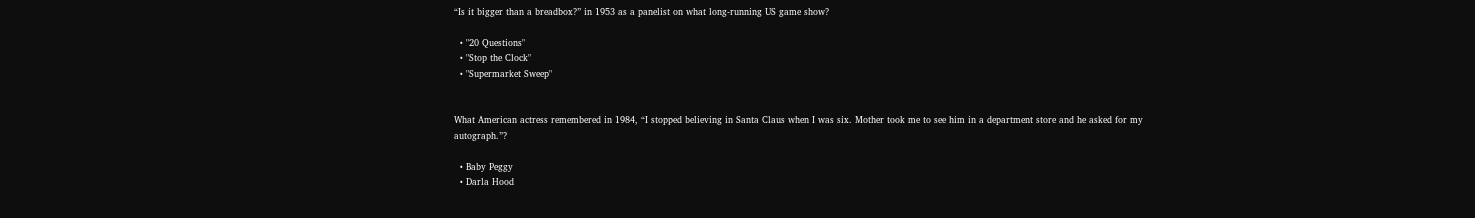“Is it bigger than a breadbox?” in 1953 as a panelist on what long-running US game show?

  • "20 Questions"
  • "Stop the Clock"
  • "Supermarket Sweep"


What American actress remembered in 1984, “I stopped believing in Santa Claus when I was six. Mother took me to see him in a department store and he asked for my autograph.”?

  • Baby Peggy
  • Darla Hood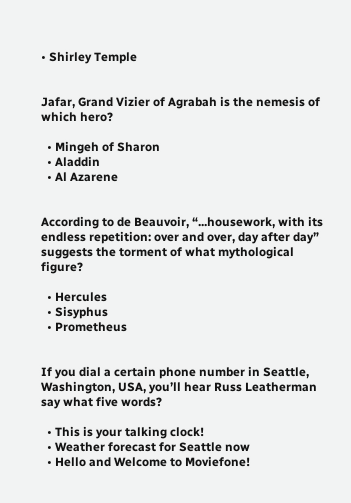• Shirley Temple


Jafar, Grand Vizier of Agrabah is the nemesis of which hero?

  • Mingeh of Sharon
  • Aladdin
  • Al Azarene


According to de Beauvoir, “...housework, with its endless repetition: over and over, day after day” suggests the torment of what mythological figure?

  • Hercules
  • Sisyphus
  • Prometheus


If you dial a certain phone number in Seattle, Washington, USA, you’ll hear Russ Leatherman say what five words?

  • This is your talking clock!
  • Weather forecast for Seattle now
  • Hello and Welcome to Moviefone!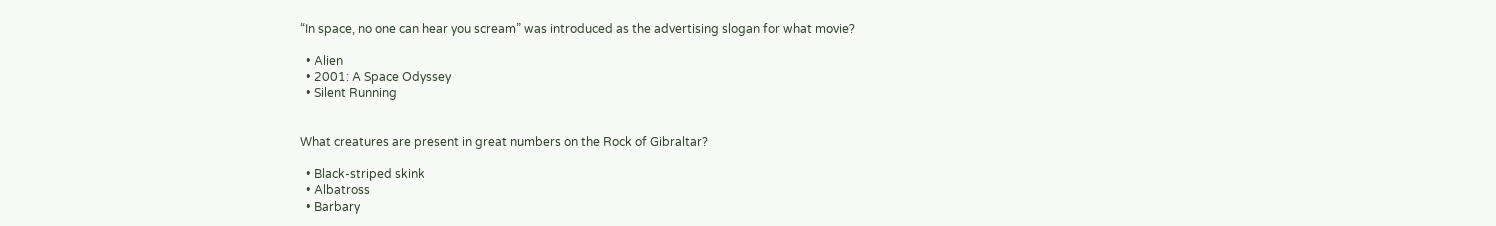“In space, no one can hear you scream” was introduced as the advertising slogan for what movie?

  • Alien
  • 2001: A Space Odyssey
  • Silent Running


What creatures are present in great numbers on the Rock of Gibraltar?

  • Black-striped skink
  • Albatross
  • Barbary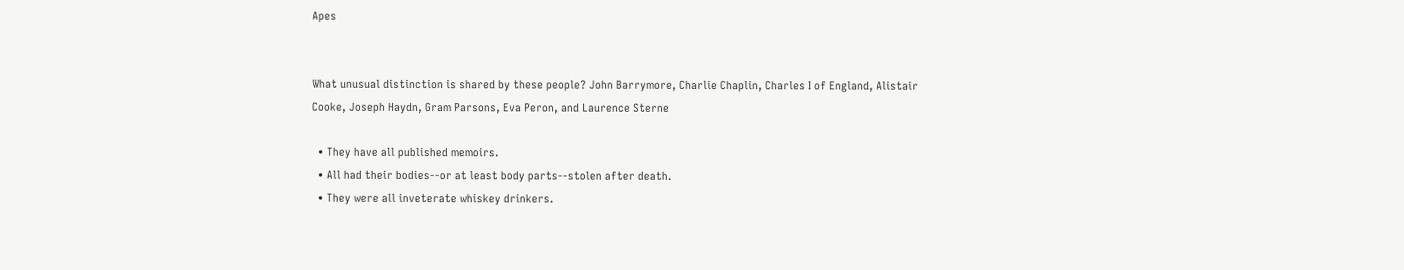Apes


What unusual distinction is shared by these people? John Barrymore, Charlie Chaplin, Charles I of England, Alistair Cooke, Joseph Haydn, Gram Parsons, Eva Peron, and Laurence Sterne

  • They have all published memoirs.
  • All had their bodies--or at least body parts--stolen after death.
  • They were all inveterate whiskey drinkers.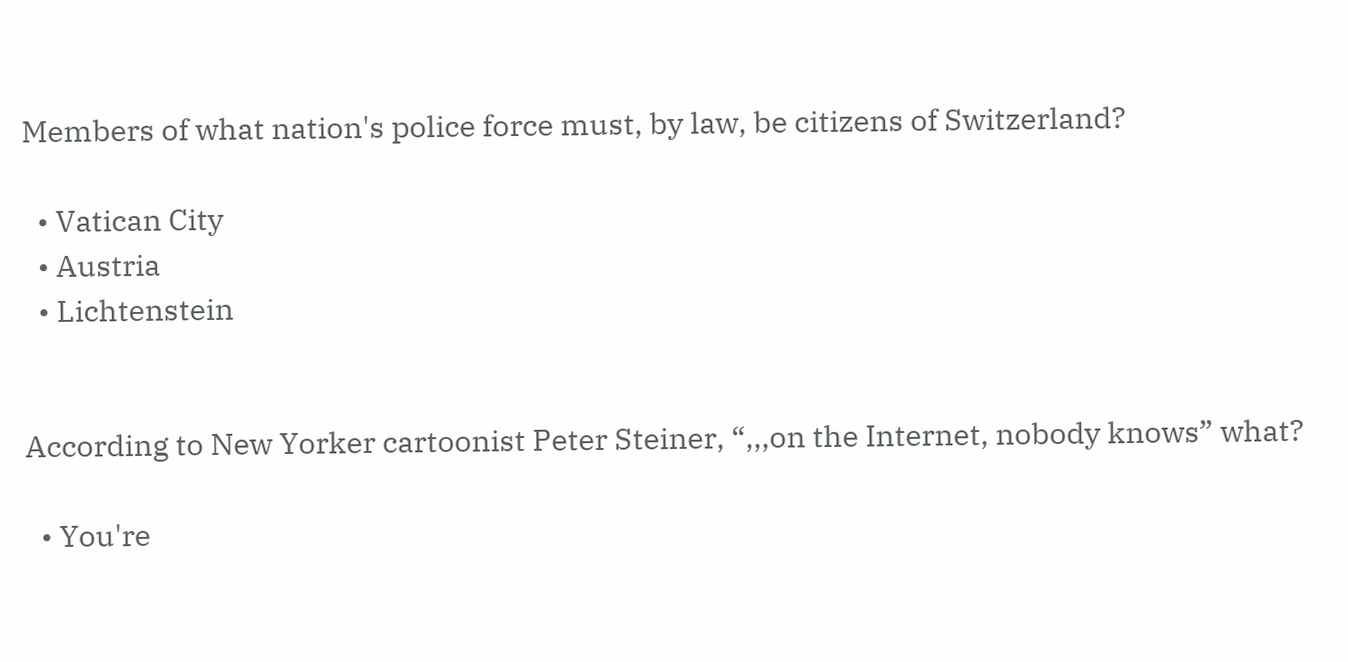Members of what nation's police force must, by law, be citizens of Switzerland?

  • Vatican City
  • Austria
  • Lichtenstein


According to New Yorker cartoonist Peter Steiner, “,,,on the Internet, nobody knows” what?

  • You're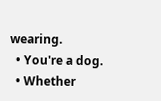wearing.
  • You're a dog.
  • Whether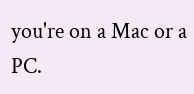you're on a Mac or a PC.